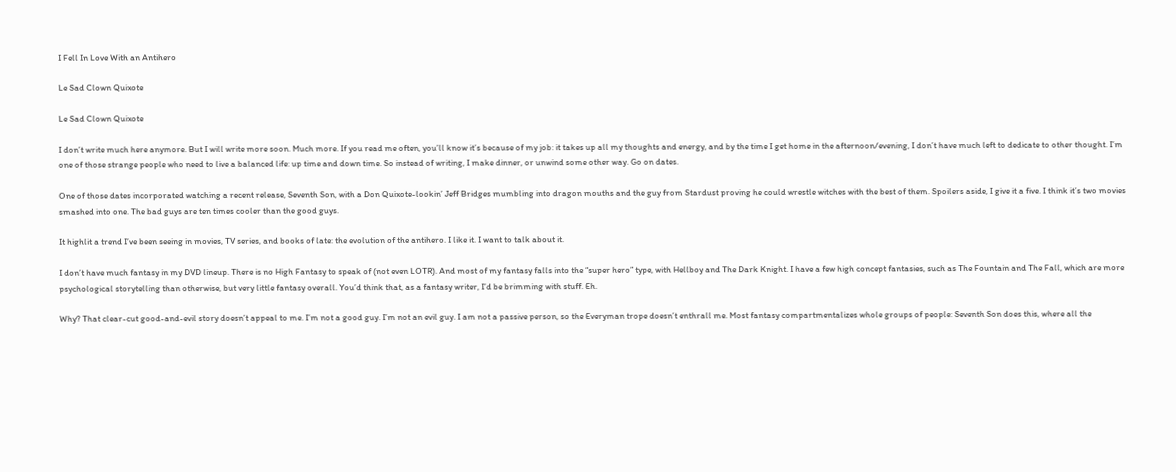I Fell In Love With an Antihero

Le Sad Clown Quixote

Le Sad Clown Quixote

I don’t write much here anymore. But I will write more soon. Much more. If you read me often, you’ll know it’s because of my job: it takes up all my thoughts and energy, and by the time I get home in the afternoon/evening, I don’t have much left to dedicate to other thought. I’m one of those strange people who need to live a balanced life: up time and down time. So instead of writing, I make dinner, or unwind some other way. Go on dates.

One of those dates incorporated watching a recent release, Seventh Son, with a Don Quixote-lookin’ Jeff Bridges mumbling into dragon mouths and the guy from Stardust proving he could wrestle witches with the best of them. Spoilers aside, I give it a five. I think it’s two movies smashed into one. The bad guys are ten times cooler than the good guys.

It highlit a trend I’ve been seeing in movies, TV series, and books of late: the evolution of the antihero. I like it. I want to talk about it.

I don’t have much fantasy in my DVD lineup. There is no High Fantasy to speak of (not even LOTR). And most of my fantasy falls into the “super hero” type, with Hellboy and The Dark Knight. I have a few high concept fantasies, such as The Fountain and The Fall, which are more psychological storytelling than otherwise, but very little fantasy overall. You’d think that, as a fantasy writer, I’d be brimming with stuff. Eh.

Why? That clear-cut good-and-evil story doesn’t appeal to me. I’m not a good guy. I’m not an evil guy. I am not a passive person, so the Everyman trope doesn’t enthrall me. Most fantasy compartmentalizes whole groups of people: Seventh Son does this, where all the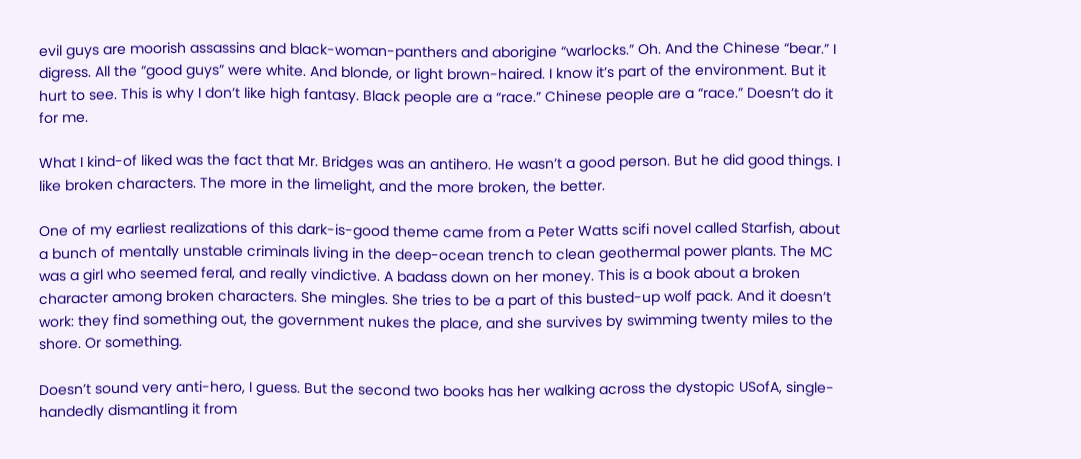evil guys are moorish assassins and black-woman-panthers and aborigine “warlocks.” Oh. And the Chinese “bear.” I digress. All the “good guys” were white. And blonde, or light brown-haired. I know it’s part of the environment. But it hurt to see. This is why I don’t like high fantasy. Black people are a “race.” Chinese people are a “race.” Doesn’t do it for me.

What I kind-of liked was the fact that Mr. Bridges was an antihero. He wasn’t a good person. But he did good things. I like broken characters. The more in the limelight, and the more broken, the better.

One of my earliest realizations of this dark-is-good theme came from a Peter Watts scifi novel called Starfish, about a bunch of mentally unstable criminals living in the deep-ocean trench to clean geothermal power plants. The MC was a girl who seemed feral, and really vindictive. A badass down on her money. This is a book about a broken character among broken characters. She mingles. She tries to be a part of this busted-up wolf pack. And it doesn’t work: they find something out, the government nukes the place, and she survives by swimming twenty miles to the shore. Or something.

Doesn’t sound very anti-hero, I guess. But the second two books has her walking across the dystopic USofA, single-handedly dismantling it from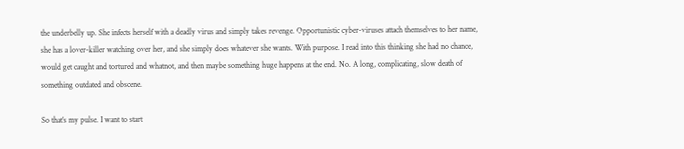the underbelly up. She infects herself with a deadly virus and simply takes revenge. Opportunistic cyber-viruses attach themselves to her name, she has a lover-killer watching over her, and she simply does whatever she wants. With purpose. I read into this thinking she had no chance, would get caught and tortured and whatnot, and then maybe something huge happens at the end. No. A long, complicating, slow death of something outdated and obscene.

So that’s my pulse. I want to start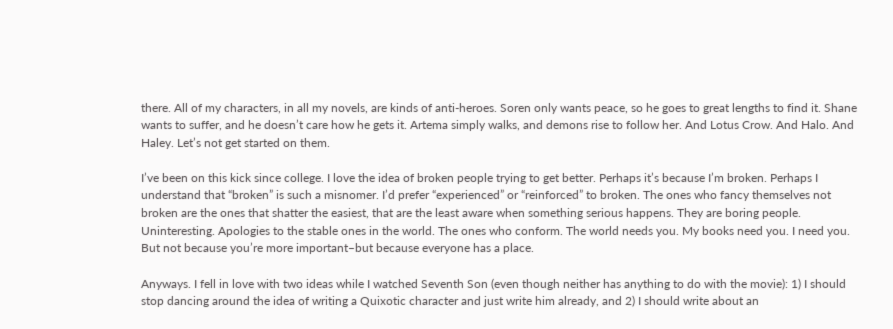there. All of my characters, in all my novels, are kinds of anti-heroes. Soren only wants peace, so he goes to great lengths to find it. Shane wants to suffer, and he doesn’t care how he gets it. Artema simply walks, and demons rise to follow her. And Lotus Crow. And Halo. And Haley. Let’s not get started on them.

I’ve been on this kick since college. I love the idea of broken people trying to get better. Perhaps it’s because I’m broken. Perhaps I understand that “broken” is such a misnomer. I’d prefer “experienced” or “reinforced” to broken. The ones who fancy themselves not broken are the ones that shatter the easiest, that are the least aware when something serious happens. They are boring people. Uninteresting. Apologies to the stable ones in the world. The ones who conform. The world needs you. My books need you. I need you. But not because you’re more important–but because everyone has a place.

Anyways. I fell in love with two ideas while I watched Seventh Son (even though neither has anything to do with the movie): 1) I should stop dancing around the idea of writing a Quixotic character and just write him already, and 2) I should write about an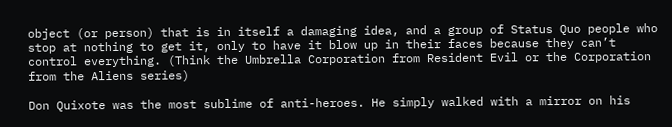object (or person) that is in itself a damaging idea, and a group of Status Quo people who stop at nothing to get it, only to have it blow up in their faces because they can’t control everything. (Think the Umbrella Corporation from Resident Evil or the Corporation from the Aliens series)

Don Quixote was the most sublime of anti-heroes. He simply walked with a mirror on his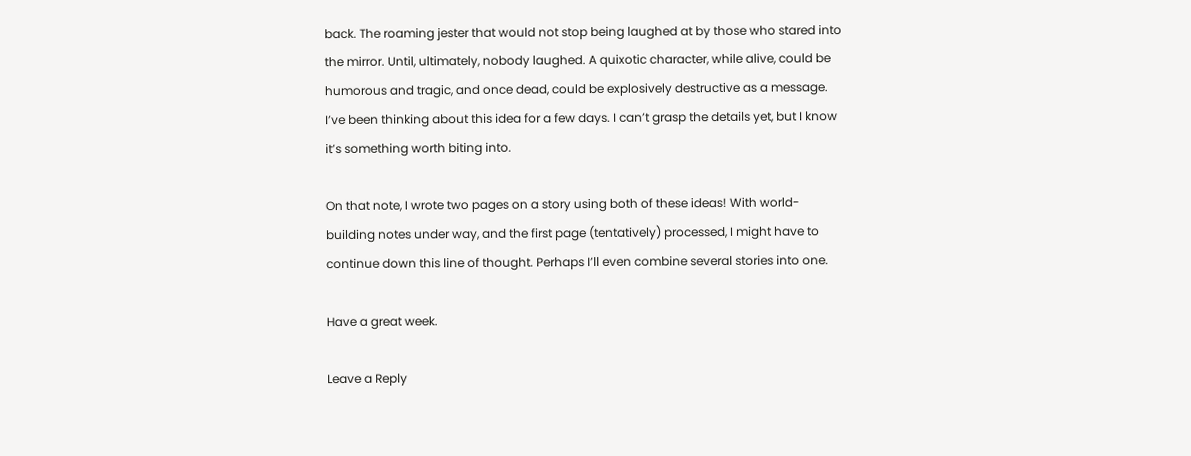back. The roaming jester that would not stop being laughed at by those who stared into the mirror. Until, ultimately, nobody laughed. A quixotic character, while alive, could be humorous and tragic, and once dead, could be explosively destructive as a message. I’ve been thinking about this idea for a few days. I can’t grasp the details yet, but I know it’s something worth biting into.

On that note, I wrote two pages on a story using both of these ideas! With world-building notes under way, and the first page (tentatively) processed, I might have to continue down this line of thought. Perhaps I’ll even combine several stories into one.

Have a great week.

Leave a Reply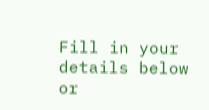Fill in your details below or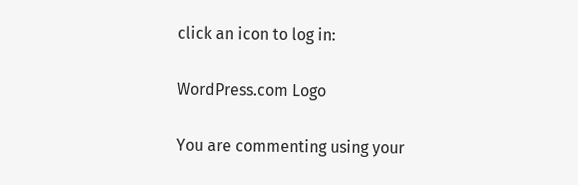click an icon to log in:

WordPress.com Logo

You are commenting using your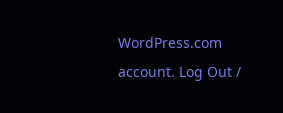WordPress.com account. Log Out /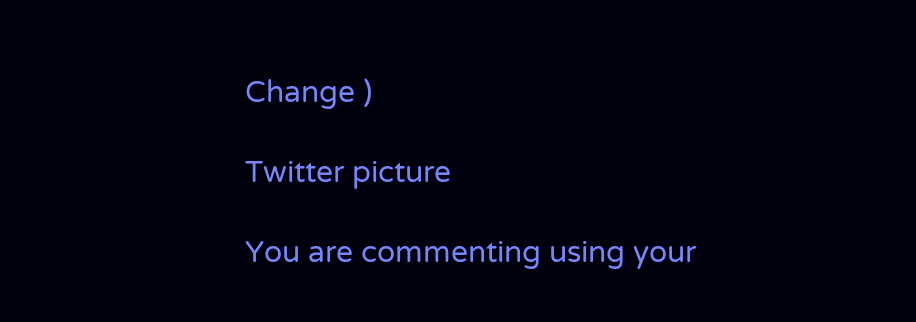Change )

Twitter picture

You are commenting using your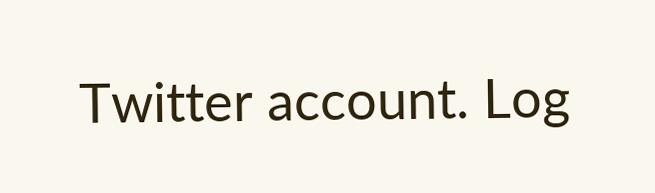Twitter account. Log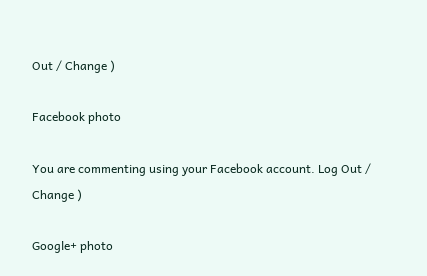Out / Change )

Facebook photo

You are commenting using your Facebook account. Log Out / Change )

Google+ photo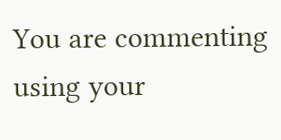You are commenting using your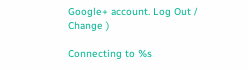Google+ account. Log Out / Change )

Connecting to %s